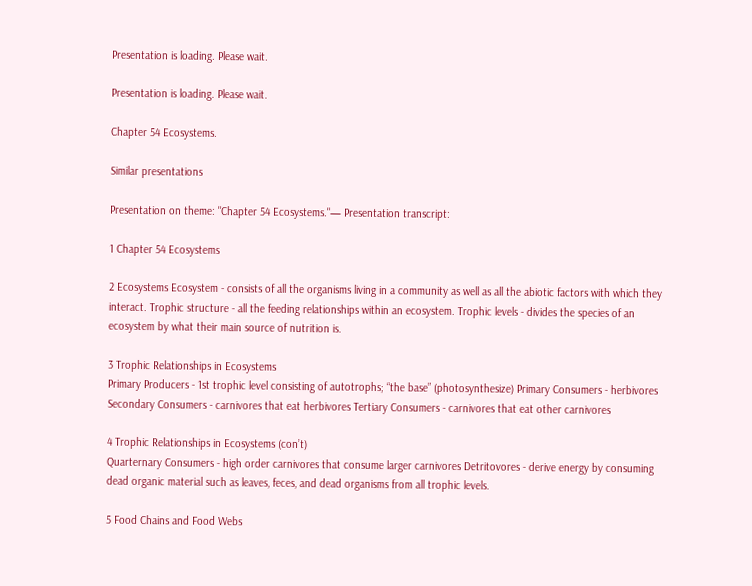Presentation is loading. Please wait.

Presentation is loading. Please wait.

Chapter 54 Ecosystems.

Similar presentations

Presentation on theme: "Chapter 54 Ecosystems."— Presentation transcript:

1 Chapter 54 Ecosystems

2 Ecosystems Ecosystem - consists of all the organisms living in a community as well as all the abiotic factors with which they interact. Trophic structure - all the feeding relationships within an ecosystem. Trophic levels - divides the species of an ecosystem by what their main source of nutrition is.

3 Trophic Relationships in Ecosystems
Primary Producers - 1st trophic level consisting of autotrophs; “the base” (photosynthesize) Primary Consumers - herbivores Secondary Consumers - carnivores that eat herbivores Tertiary Consumers - carnivores that eat other carnivores

4 Trophic Relationships in Ecosystems (con’t)
Quarternary Consumers - high order carnivores that consume larger carnivores Detritovores - derive energy by consuming dead organic material such as leaves, feces, and dead organisms from all trophic levels.

5 Food Chains and Food Webs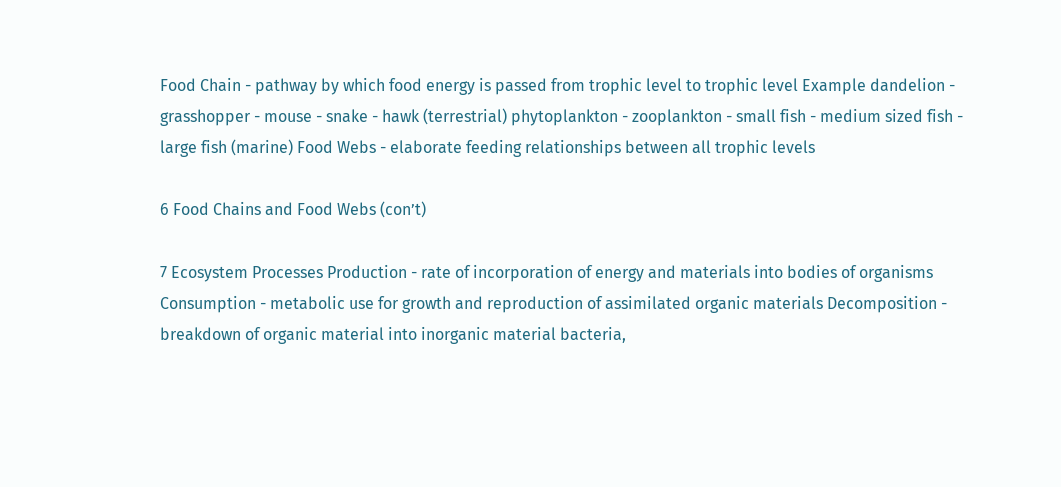Food Chain - pathway by which food energy is passed from trophic level to trophic level Example dandelion - grasshopper - mouse - snake - hawk (terrestrial) phytoplankton - zooplankton - small fish - medium sized fish - large fish (marine) Food Webs - elaborate feeding relationships between all trophic levels

6 Food Chains and Food Webs (con’t)

7 Ecosystem Processes Production - rate of incorporation of energy and materials into bodies of organisms Consumption - metabolic use for growth and reproduction of assimilated organic materials Decomposition - breakdown of organic material into inorganic material bacteria,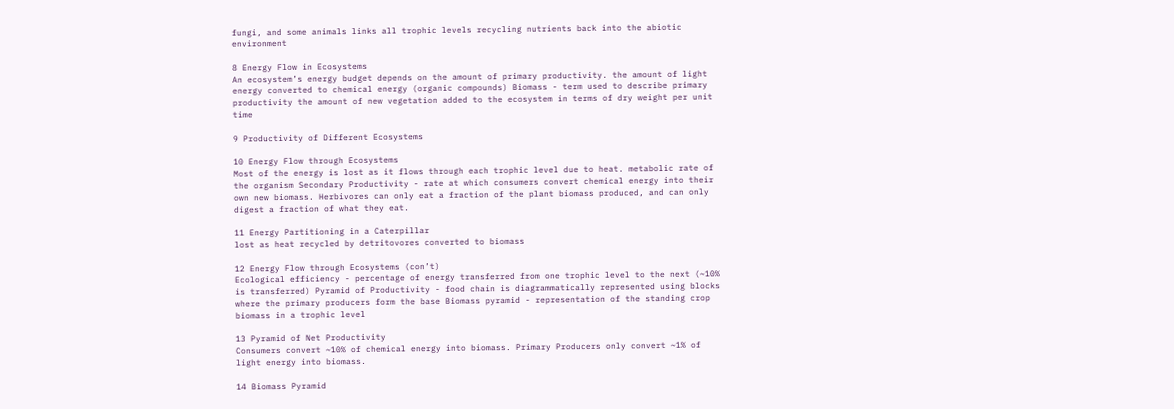fungi, and some animals links all trophic levels recycling nutrients back into the abiotic environment

8 Energy Flow in Ecosystems
An ecosystem’s energy budget depends on the amount of primary productivity. the amount of light energy converted to chemical energy (organic compounds) Biomass - term used to describe primary productivity the amount of new vegetation added to the ecosystem in terms of dry weight per unit time

9 Productivity of Different Ecosystems

10 Energy Flow through Ecosystems
Most of the energy is lost as it flows through each trophic level due to heat. metabolic rate of the organism Secondary Productivity - rate at which consumers convert chemical energy into their own new biomass. Herbivores can only eat a fraction of the plant biomass produced, and can only digest a fraction of what they eat.

11 Energy Partitioning in a Caterpillar
lost as heat recycled by detritovores converted to biomass

12 Energy Flow through Ecosystems (con’t)
Ecological efficiency - percentage of energy transferred from one trophic level to the next (~10% is transferred) Pyramid of Productivity - food chain is diagrammatically represented using blocks where the primary producers form the base Biomass pyramid - representation of the standing crop biomass in a trophic level

13 Pyramid of Net Productivity
Consumers convert ~10% of chemical energy into biomass. Primary Producers only convert ~1% of light energy into biomass.

14 Biomass Pyramid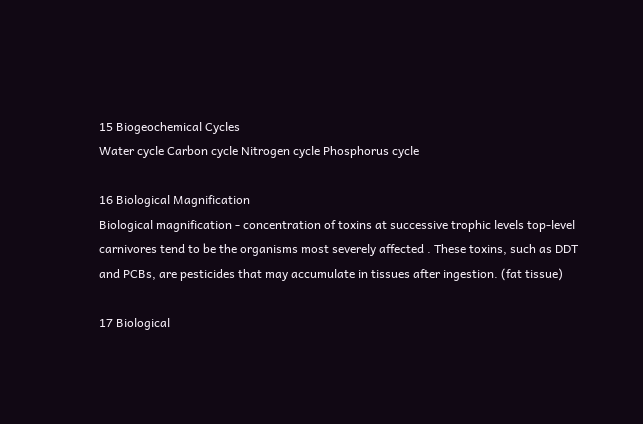15 Biogeochemical Cycles
Water cycle Carbon cycle Nitrogen cycle Phosphorus cycle

16 Biological Magnification
Biological magnification - concentration of toxins at successive trophic levels top-level carnivores tend to be the organisms most severely affected . These toxins, such as DDT and PCBs, are pesticides that may accumulate in tissues after ingestion. (fat tissue)

17 Biological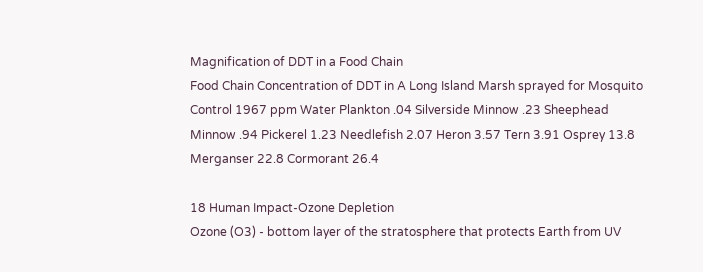Magnification of DDT in a Food Chain
Food Chain Concentration of DDT in A Long Island Marsh sprayed for Mosquito Control 1967 ppm Water Plankton .04 Silverside Minnow .23 Sheephead Minnow .94 Pickerel 1.23 Needlefish 2.07 Heron 3.57 Tern 3.91 Osprey 13.8 Merganser 22.8 Cormorant 26.4

18 Human Impact-Ozone Depletion
Ozone (O3) - bottom layer of the stratosphere that protects Earth from UV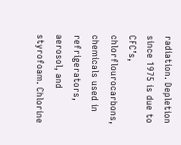radiation. Depletion since 1975 is due to CFC’s, chlorflourocarbons, chemicals used in refrigerators, aerosol, and styrofoam. Chlorine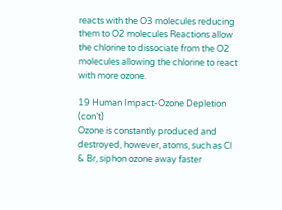reacts with the O3 molecules reducing them to O2 molecules Reactions allow the chlorine to dissociate from the O2 molecules allowing the chlorine to react with more ozone.

19 Human Impact-Ozone Depletion (con’t)
Ozone is constantly produced and destroyed, however, atoms, such as Cl & Br, siphon ozone away faster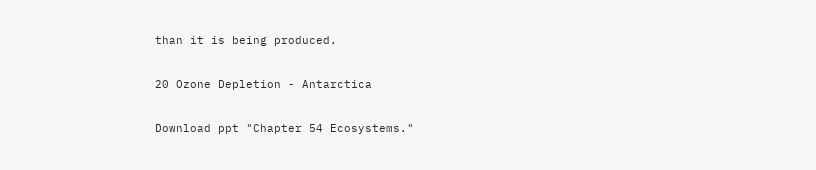than it is being produced.

20 Ozone Depletion - Antarctica

Download ppt "Chapter 54 Ecosystems."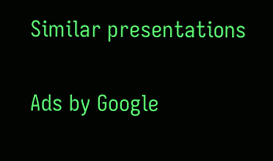Similar presentations

Ads by Google